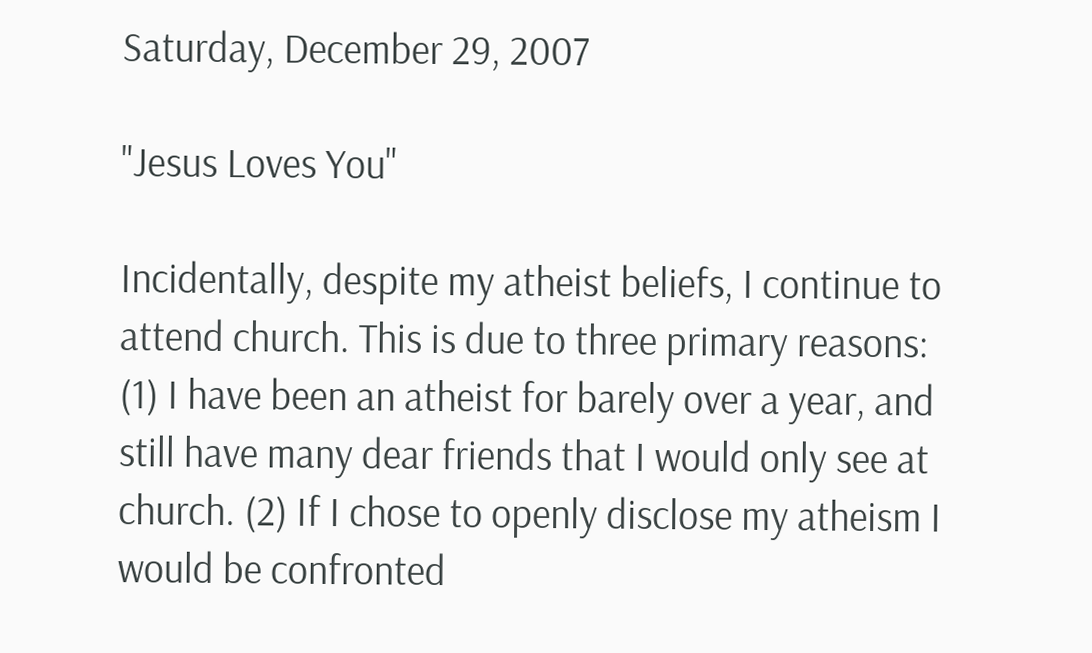Saturday, December 29, 2007

"Jesus Loves You"

Incidentally, despite my atheist beliefs, I continue to attend church. This is due to three primary reasons: (1) I have been an atheist for barely over a year, and still have many dear friends that I would only see at church. (2) If I chose to openly disclose my atheism I would be confronted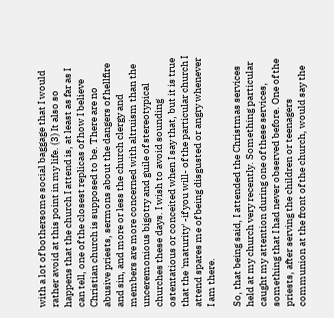with a lot of bothersome social baggage that I would rather avoid at this point in my life. (3) It also so happens that the church I attend is, at least as far as I can tell, one of the closest replicas of how I believe Christian church is supposed to be. There are no abusive priests, sermons about the dangers of hellfire and sin, and more or less the church clergy and members are more concerned with altruism than the unceremonious bigotry and guile of stereotypical churches these days. I wish to avoid sounding ostentatious or conceited when I say that, but it is true that the 'maturity' -if you will- of the particular church I attend spares me of being disgusted or angry whenever I am there.

So, that being said, I attended the Christmas services held at my church very recently. Something particular caught my attention during one of these services, something that I had never observed before. One of the priests, after serving the children or teenagers communion at the front of the church, would say the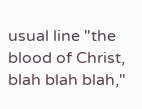usual line "the blood of Christ, blah blah blah,"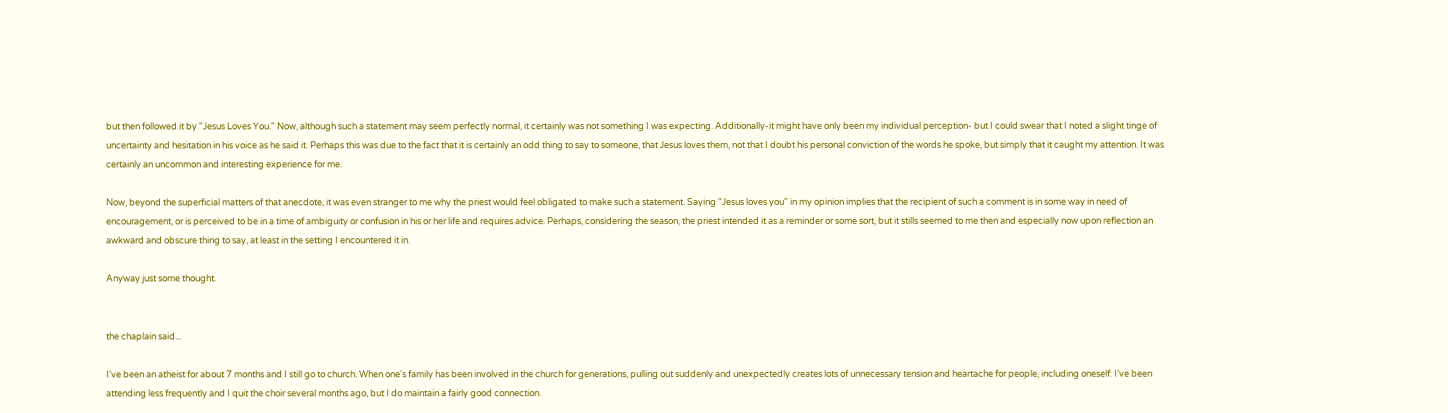but then followed it by "Jesus Loves You." Now, although such a statement may seem perfectly normal, it certainly was not something I was expecting. Additionally-it might have only been my individual perception- but I could swear that I noted a slight tinge of uncertainty and hesitation in his voice as he said it. Perhaps this was due to the fact that it is certainly an odd thing to say to someone, that Jesus loves them, not that I doubt his personal conviction of the words he spoke, but simply that it caught my attention. It was certainly an uncommon and interesting experience for me.

Now, beyond the superficial matters of that anecdote, it was even stranger to me why the priest would feel obligated to make such a statement. Saying "Jesus loves you" in my opinion implies that the recipient of such a comment is in some way in need of encouragement, or is perceived to be in a time of ambiguity or confusion in his or her life and requires advice. Perhaps, considering the season, the priest intended it as a reminder or some sort, but it stills seemed to me then and especially now upon reflection an awkward and obscure thing to say, at least in the setting I encountered it in.

Anyway just some thought.


the chaplain said...

I've been an atheist for about 7 months and I still go to church. When one's family has been involved in the church for generations, pulling out suddenly and unexpectedly creates lots of unnecessary tension and heartache for people, including oneself. I've been attending less frequently and I quit the choir several months ago, but I do maintain a fairly good connection.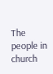The people in church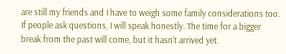are still my friends and I have to weigh some family considerations too. If people ask questions, I will speak honestly. The time for a bigger break from the past will come, but it hasn't arrived yet.